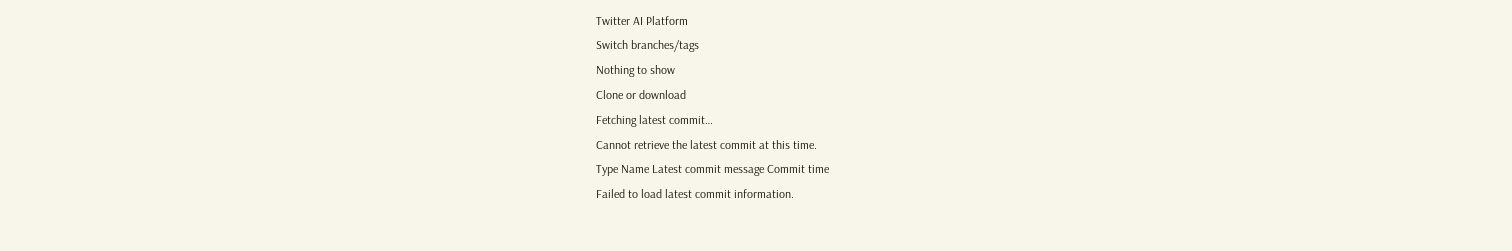Twitter AI Platform
Switch branches/tags
Nothing to show
Clone or download
Fetching latest commit…
Cannot retrieve the latest commit at this time.
Type Name Latest commit message Commit time
Failed to load latest commit information.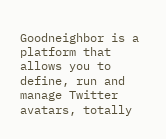Goodneighbor is a platform that allows you to define, run and manage Twitter avatars, totally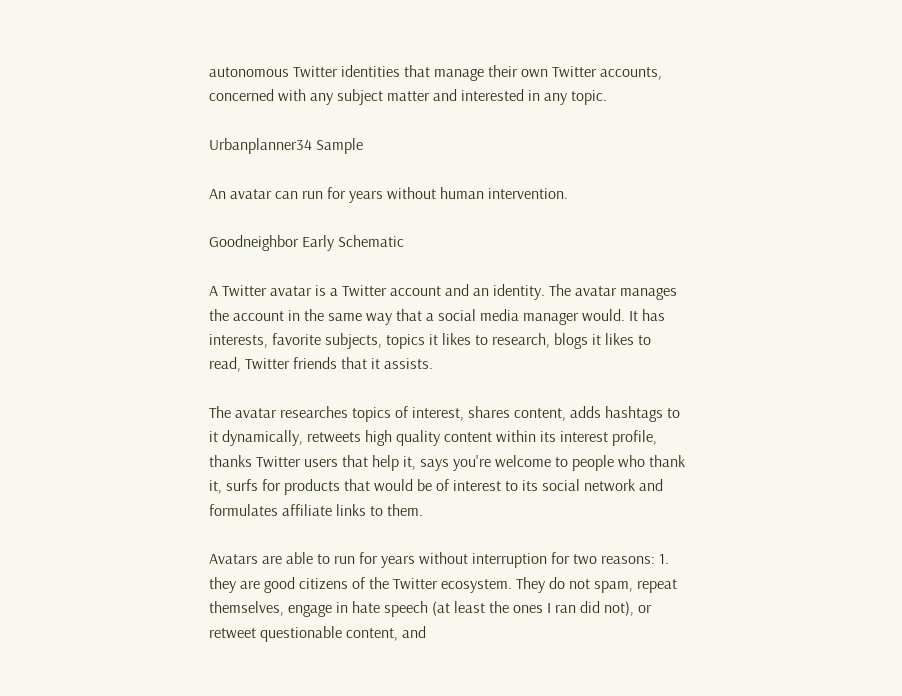autonomous Twitter identities that manage their own Twitter accounts, concerned with any subject matter and interested in any topic.

Urbanplanner34 Sample

An avatar can run for years without human intervention.

Goodneighbor Early Schematic

A Twitter avatar is a Twitter account and an identity. The avatar manages the account in the same way that a social media manager would. It has interests, favorite subjects, topics it likes to research, blogs it likes to read, Twitter friends that it assists.

The avatar researches topics of interest, shares content, adds hashtags to it dynamically, retweets high quality content within its interest profile, thanks Twitter users that help it, says you're welcome to people who thank it, surfs for products that would be of interest to its social network and formulates affiliate links to them.

Avatars are able to run for years without interruption for two reasons: 1. they are good citizens of the Twitter ecosystem. They do not spam, repeat themselves, engage in hate speech (at least the ones I ran did not), or retweet questionable content, and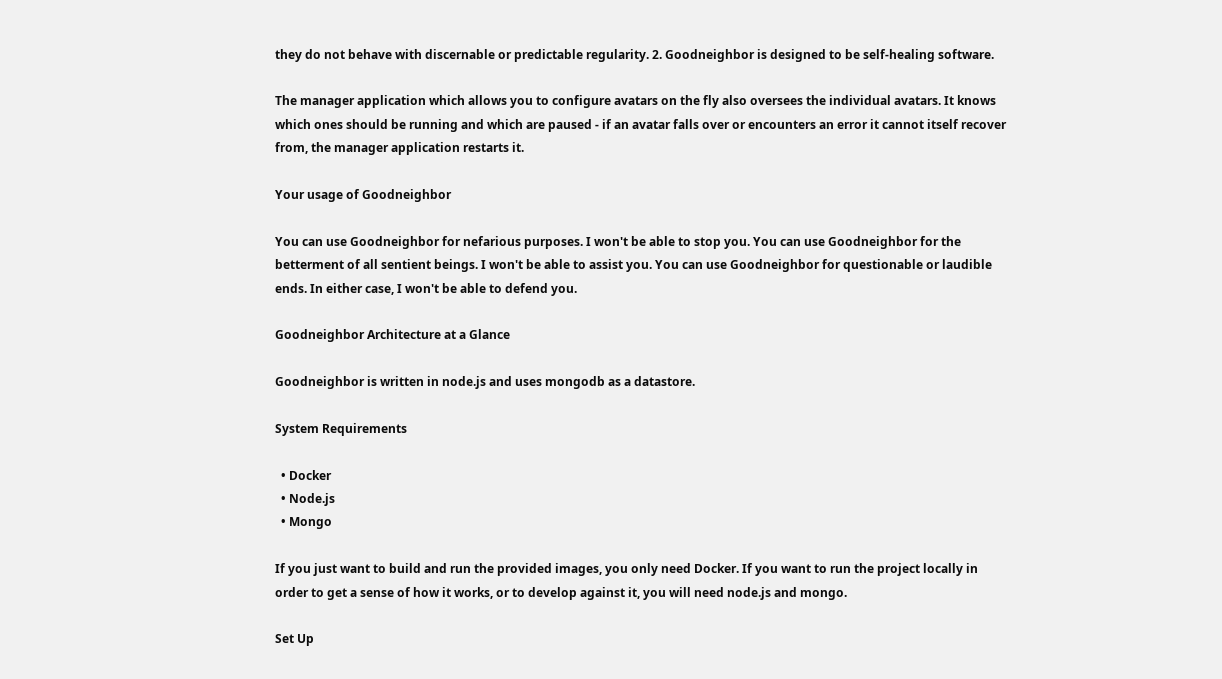they do not behave with discernable or predictable regularity. 2. Goodneighbor is designed to be self-healing software.

The manager application which allows you to configure avatars on the fly also oversees the individual avatars. It knows which ones should be running and which are paused - if an avatar falls over or encounters an error it cannot itself recover from, the manager application restarts it.

Your usage of Goodneighbor

You can use Goodneighbor for nefarious purposes. I won't be able to stop you. You can use Goodneighbor for the betterment of all sentient beings. I won't be able to assist you. You can use Goodneighbor for questionable or laudible ends. In either case, I won't be able to defend you.

Goodneighbor Architecture at a Glance

Goodneighbor is written in node.js and uses mongodb as a datastore.

System Requirements

  • Docker
  • Node.js
  • Mongo

If you just want to build and run the provided images, you only need Docker. If you want to run the project locally in order to get a sense of how it works, or to develop against it, you will need node.js and mongo.

Set Up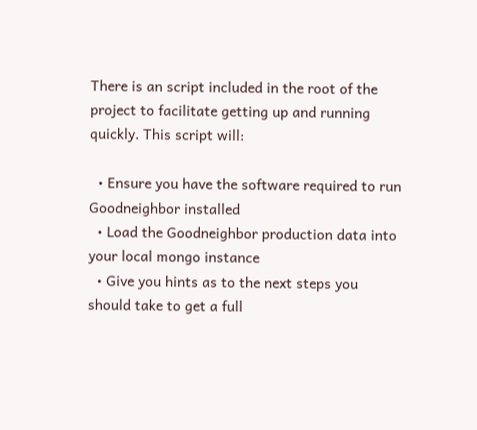There is an script included in the root of the project to facilitate getting up and running quickly. This script will:

  • Ensure you have the software required to run Goodneighbor installed
  • Load the Goodneighbor production data into your local mongo instance
  • Give you hints as to the next steps you should take to get a full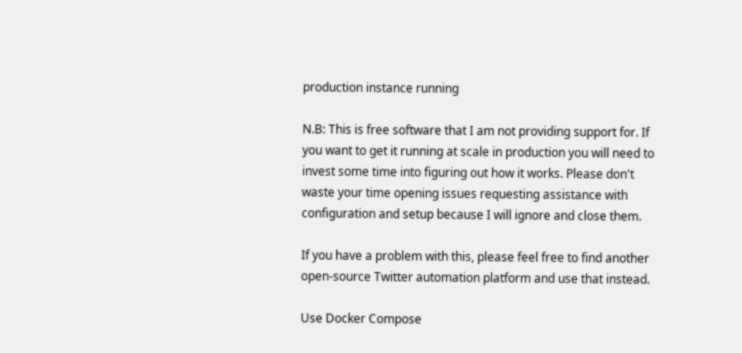production instance running

N.B: This is free software that I am not providing support for. If you want to get it running at scale in production you will need to invest some time into figuring out how it works. Please don't waste your time opening issues requesting assistance with configuration and setup because I will ignore and close them.

If you have a problem with this, please feel free to find another open-source Twitter automation platform and use that instead.

Use Docker Compose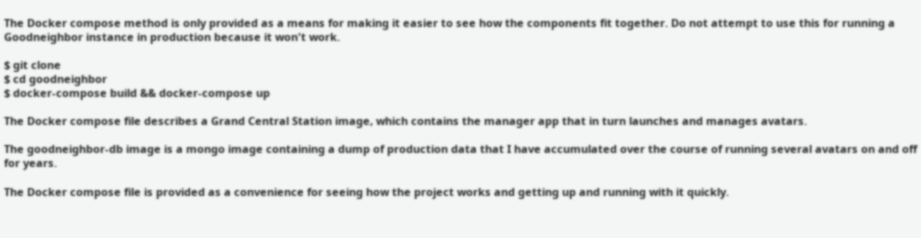The Docker compose method is only provided as a means for making it easier to see how the components fit together. Do not attempt to use this for running a Goodneighbor instance in production because it won't work.

$ git clone
$ cd goodneighbor
$ docker-compose build && docker-compose up

The Docker compose file describes a Grand Central Station image, which contains the manager app that in turn launches and manages avatars.

The goodneighbor-db image is a mongo image containing a dump of production data that I have accumulated over the course of running several avatars on and off for years.

The Docker compose file is provided as a convenience for seeing how the project works and getting up and running with it quickly.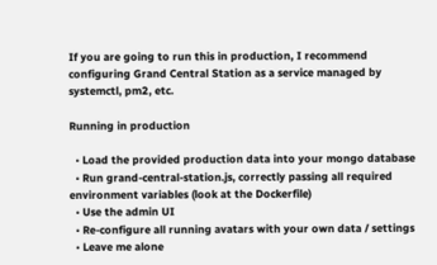If you are going to run this in production, I recommend configuring Grand Central Station as a service managed by systemctl, pm2, etc.

Running in production

  • Load the provided production data into your mongo database
  • Run grand-central-station.js, correctly passing all required environment variables (look at the Dockerfile)
  • Use the admin UI
  • Re-configure all running avatars with your own data / settings
  • Leave me alone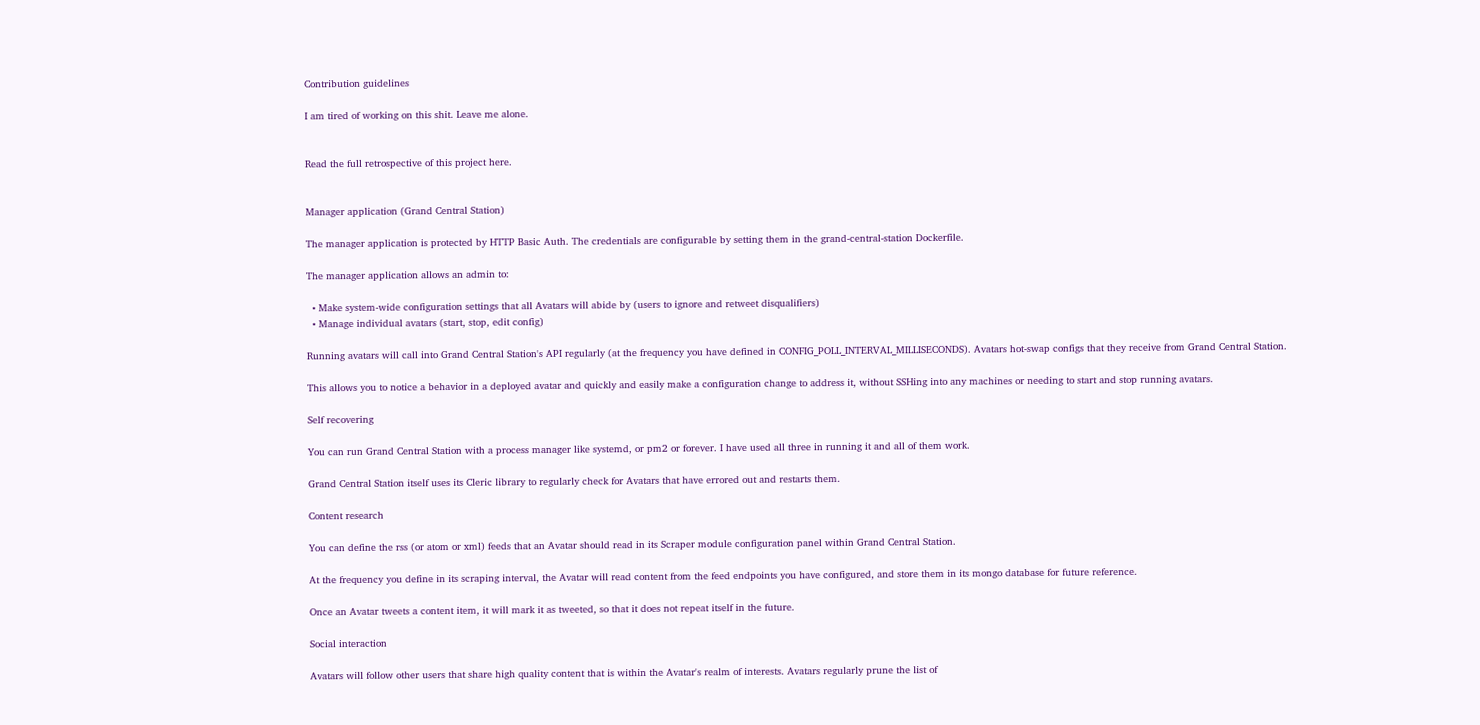Contribution guidelines

I am tired of working on this shit. Leave me alone.


Read the full retrospective of this project here.


Manager application (Grand Central Station)

The manager application is protected by HTTP Basic Auth. The credentials are configurable by setting them in the grand-central-station Dockerfile.

The manager application allows an admin to:

  • Make system-wide configuration settings that all Avatars will abide by (users to ignore and retweet disqualifiers)
  • Manage individual avatars (start, stop, edit config)

Running avatars will call into Grand Central Station's API regularly (at the frequency you have defined in CONFIG_POLL_INTERVAL_MILLISECONDS). Avatars hot-swap configs that they receive from Grand Central Station.

This allows you to notice a behavior in a deployed avatar and quickly and easily make a configuration change to address it, without SSHing into any machines or needing to start and stop running avatars.

Self recovering

You can run Grand Central Station with a process manager like systemd, or pm2 or forever. I have used all three in running it and all of them work.

Grand Central Station itself uses its Cleric library to regularly check for Avatars that have errored out and restarts them.

Content research

You can define the rss (or atom or xml) feeds that an Avatar should read in its Scraper module configuration panel within Grand Central Station.

At the frequency you define in its scraping interval, the Avatar will read content from the feed endpoints you have configured, and store them in its mongo database for future reference.

Once an Avatar tweets a content item, it will mark it as tweeted, so that it does not repeat itself in the future.

Social interaction

Avatars will follow other users that share high quality content that is within the Avatar's realm of interests. Avatars regularly prune the list of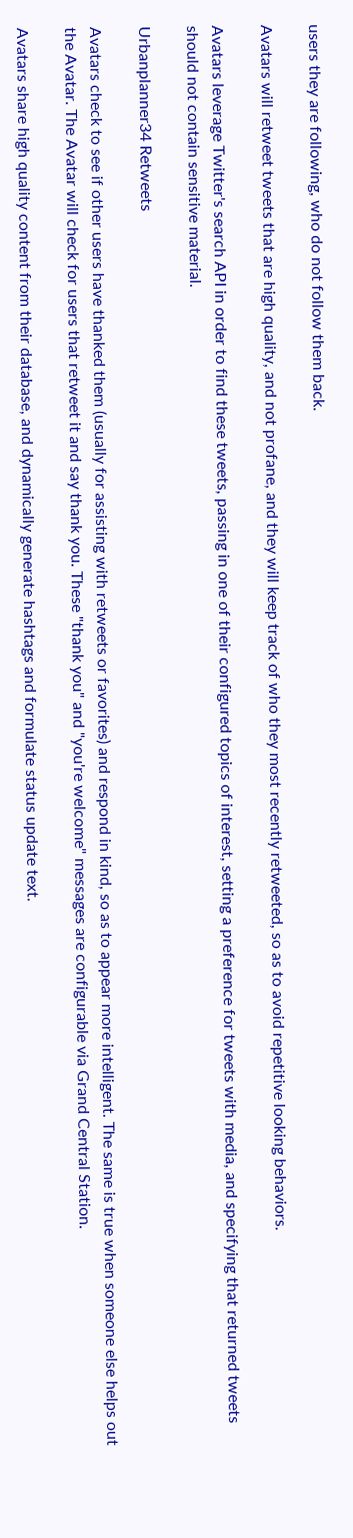users they are following, who do not follow them back.

Avatars will retweet tweets that are high quality, and not profane, and they will keep track of who they most recently retweeted, so as to avoid repetitive looking behaviors.

Avatars leverage Twitter's search API in order to find these tweets, passing in one of their configured topics of interest, setting a preference for tweets with media, and specifying that returned tweets should not contain sensitive material.

Urbanplanner34 Retweets

Avatars check to see if other users have thanked them (usually for assisting with retweets or favorites) and respond in kind, so as to appear more intelligent. The same is true when someone else helps out the Avatar. The Avatar will check for users that retweet it and say thank you. These "thank you" and "you're welcome" messages are configurable via Grand Central Station.

Avatars share high quality content from their database, and dynamically generate hashtags and formulate status update text.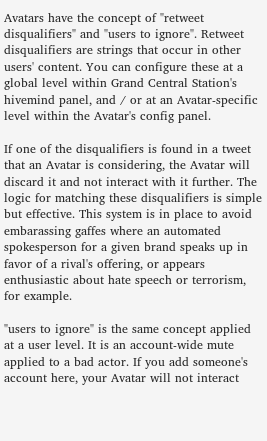Avatars have the concept of "retweet disqualifiers" and "users to ignore". Retweet disqualifiers are strings that occur in other users' content. You can configure these at a global level within Grand Central Station's hivemind panel, and / or at an Avatar-specific level within the Avatar's config panel.

If one of the disqualifiers is found in a tweet that an Avatar is considering, the Avatar will discard it and not interact with it further. The logic for matching these disqualifiers is simple but effective. This system is in place to avoid embarassing gaffes where an automated spokesperson for a given brand speaks up in favor of a rival's offering, or appears enthusiastic about hate speech or terrorism, for example.

"users to ignore" is the same concept applied at a user level. It is an account-wide mute applied to a bad actor. If you add someone's account here, your Avatar will not interact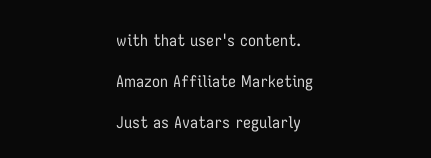with that user's content.

Amazon Affiliate Marketing

Just as Avatars regularly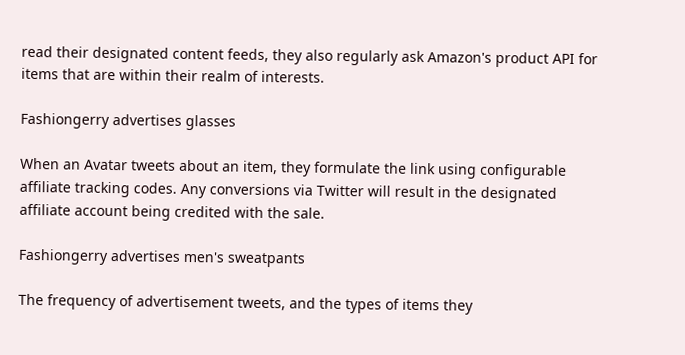read their designated content feeds, they also regularly ask Amazon's product API for items that are within their realm of interests.

Fashiongerry advertises glasses

When an Avatar tweets about an item, they formulate the link using configurable affiliate tracking codes. Any conversions via Twitter will result in the designated affiliate account being credited with the sale.

Fashiongerry advertises men's sweatpants

The frequency of advertisement tweets, and the types of items they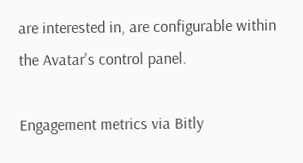are interested in, are configurable within the Avatar's control panel.

Engagement metrics via Bitly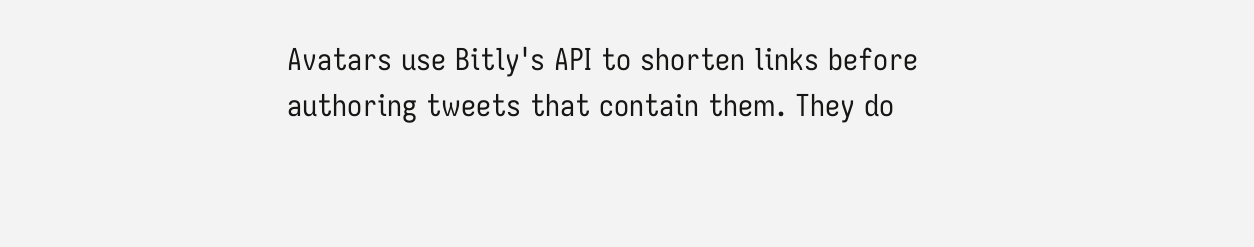Avatars use Bitly's API to shorten links before authoring tweets that contain them. They do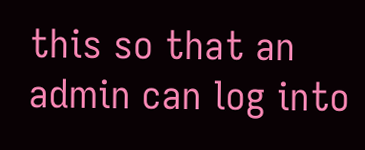this so that an admin can log into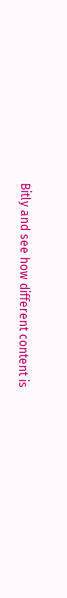Bitly and see how different content is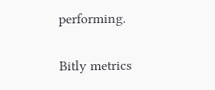performing.

Bitly metrics